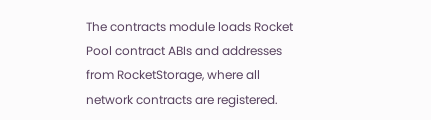The contracts module loads Rocket Pool contract ABIs and addresses from RocketStorage, where all network contracts are registered.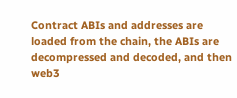Contract ABIs and addresses are loaded from the chain, the ABIs are decompressed and decoded, and then web3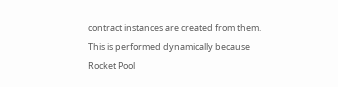contract instances are created from them. This is performed dynamically because Rocket Pool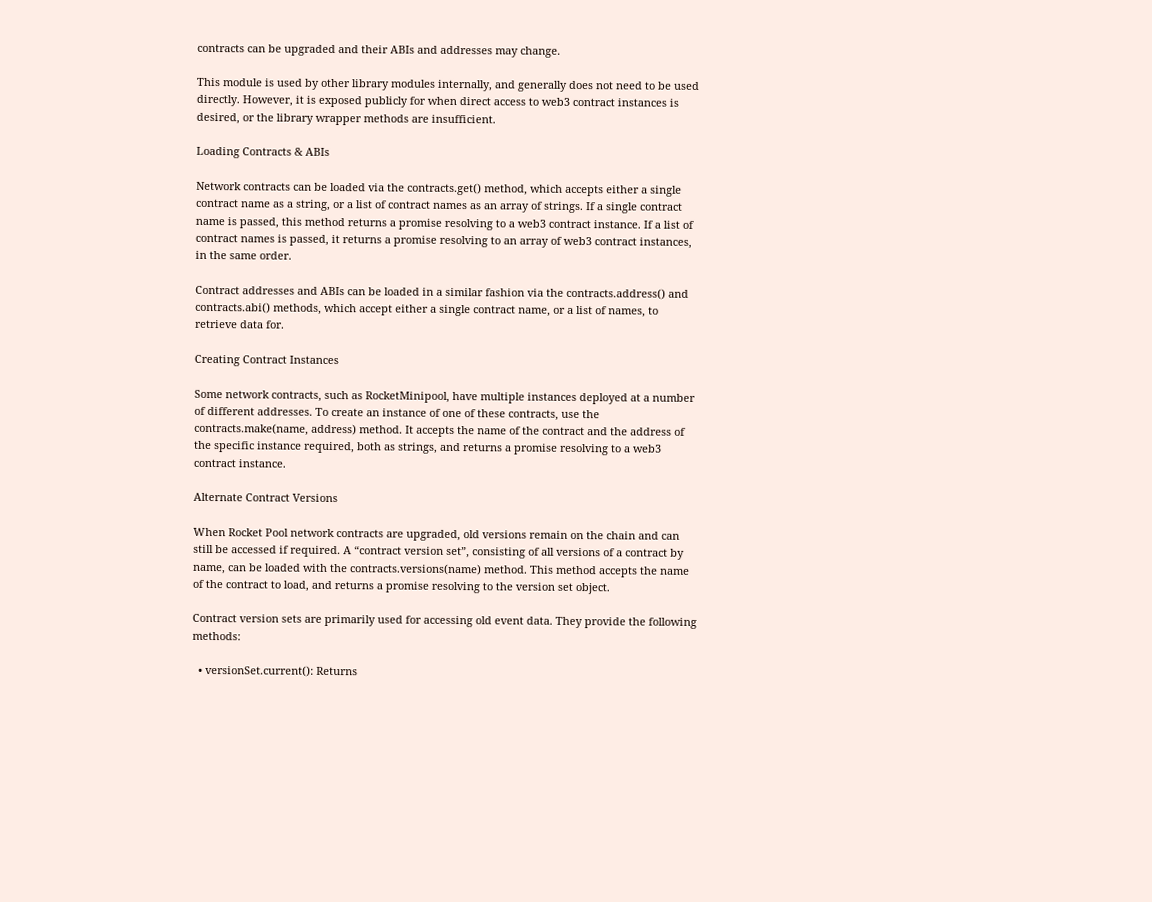contracts can be upgraded and their ABIs and addresses may change.

This module is used by other library modules internally, and generally does not need to be used directly. However, it is exposed publicly for when direct access to web3 contract instances is desired, or the library wrapper methods are insufficient.

Loading Contracts & ABIs

Network contracts can be loaded via the contracts.get() method, which accepts either a single contract name as a string, or a list of contract names as an array of strings. If a single contract name is passed, this method returns a promise resolving to a web3 contract instance. If a list of contract names is passed, it returns a promise resolving to an array of web3 contract instances, in the same order.

Contract addresses and ABIs can be loaded in a similar fashion via the contracts.address() and contracts.abi() methods, which accept either a single contract name, or a list of names, to retrieve data for.

Creating Contract Instances

Some network contracts, such as RocketMinipool, have multiple instances deployed at a number of different addresses. To create an instance of one of these contracts, use the contracts.make(name, address) method. It accepts the name of the contract and the address of the specific instance required, both as strings, and returns a promise resolving to a web3 contract instance.

Alternate Contract Versions

When Rocket Pool network contracts are upgraded, old versions remain on the chain and can still be accessed if required. A “contract version set”, consisting of all versions of a contract by name, can be loaded with the contracts.versions(name) method. This method accepts the name of the contract to load, and returns a promise resolving to the version set object.

Contract version sets are primarily used for accessing old event data. They provide the following methods:

  • versionSet.current(): Returns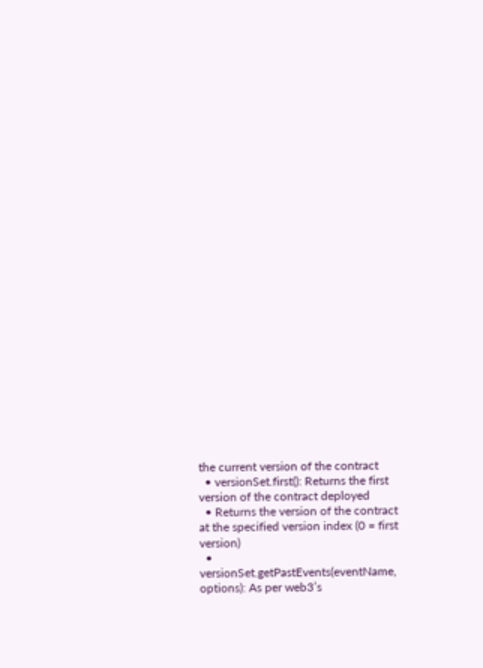the current version of the contract
  • versionSet.first(): Returns the first version of the contract deployed
  • Returns the version of the contract at the specified version index (0 = first version)
  • versionSet.getPastEvents(eventName, options): As per web3’s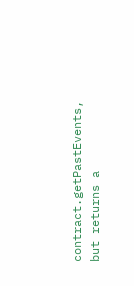contract.getPastEvents, but returns a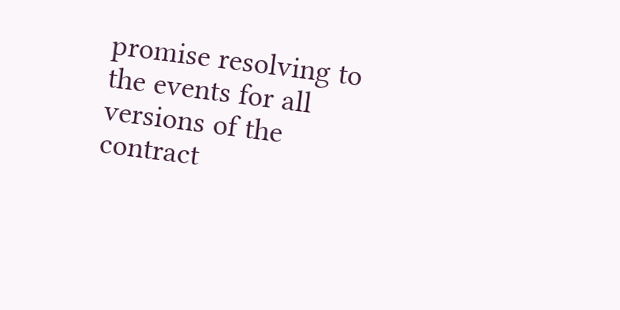promise resolving to the events for all versions of the contract